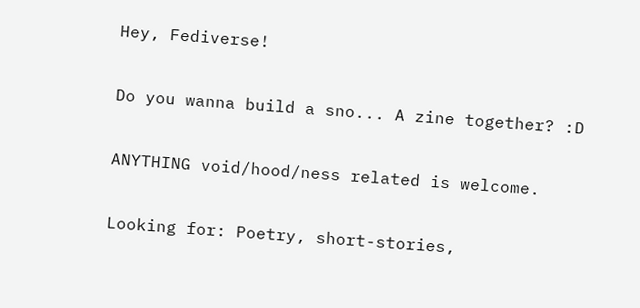Hey, Fediverse!

Do you wanna build a sno... A zine together? :D

ANYTHING void/hood/ness related is welcome.

Looking for: Poetry, short-stories,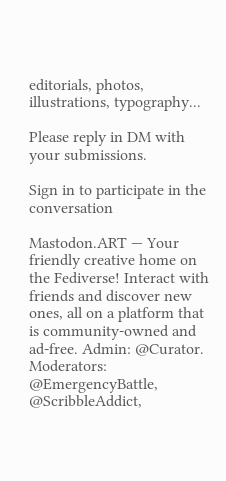editorials, photos, illustrations, typography...

Please reply in DM with your submissions.

Sign in to participate in the conversation

Mastodon.ART — Your friendly creative home on the Fediverse! Interact with friends and discover new ones, all on a platform that is community-owned and ad-free. Admin: @Curator. Moderators: @EmergencyBattle, @ScribbleAddict,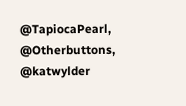@TapiocaPearl, @Otherbuttons, @katwylder